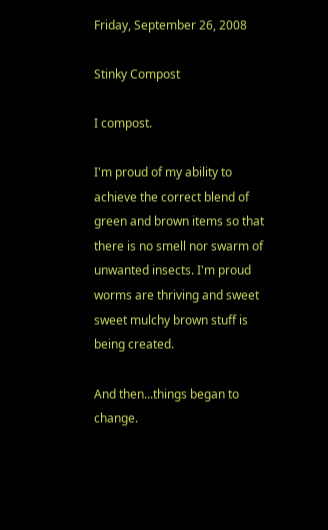Friday, September 26, 2008

Stinky Compost

I compost.

I'm proud of my ability to achieve the correct blend of green and brown items so that there is no smell nor swarm of unwanted insects. I'm proud worms are thriving and sweet sweet mulchy brown stuff is being created.

And then...things began to change.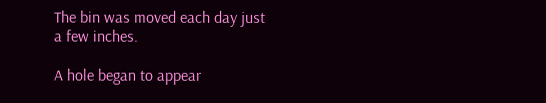The bin was moved each day just a few inches.

A hole began to appear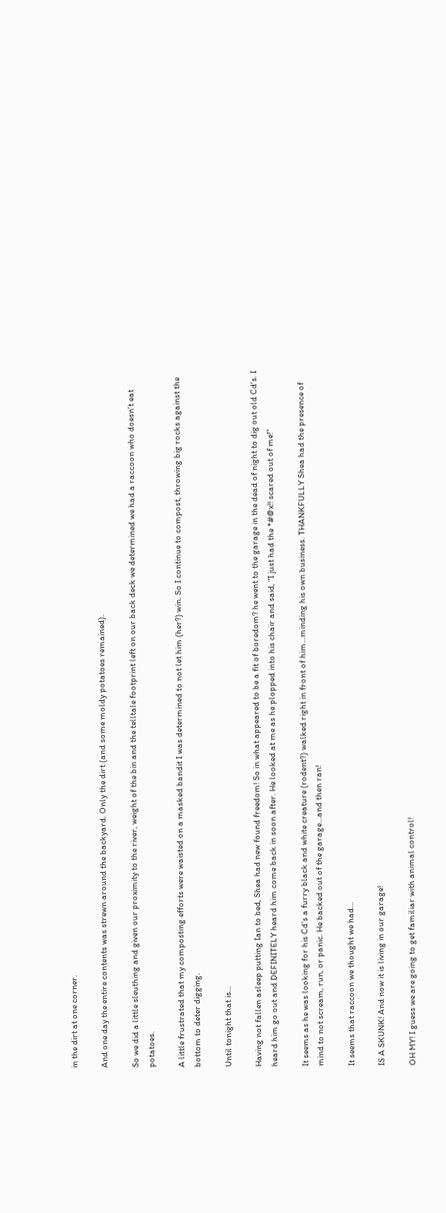in the dirt at one corner.

And one day the entire contents was strewn around the backyard. Only the dirt (and some moldy potatoes remained).

So we did a little sleuthing and given our proximity to the river, weight of the bin and the telltale footprint left on our back deck we determined we had a raccoon who doesn't eat potatoes.

A little frustrated that my composting efforts were waisted on a masked bandit I was determined to not let him (her?) win. So I continue to compost, throwing big rocks against the bottom to deter digging.

Until tonight that is...

Having not fallen asleep putting Ian to bed, Shea had new found freedom! So in what appeared to be a fit of boredom? he went to the garage in the dead of night to dig out old Cd's. I heard him go out and DEFINITELY heard him come back in soon after. He looked at me as he plopped into his chair and said, "I just had the *#@x!! scared out of me!"

It seems as he was looking for his Cd's a furry black and white creature (rodent?) walked right in front of him...minding his own business. THANKFULLY Shea had the presence of mind to not scream, run, or panic. He backed out of the garage...and then ran!

It seems that raccoon we thought we had...

IS A SKUNK! And now it is living in our garage!

OH MY! I guess we are going to get familiar with animal control!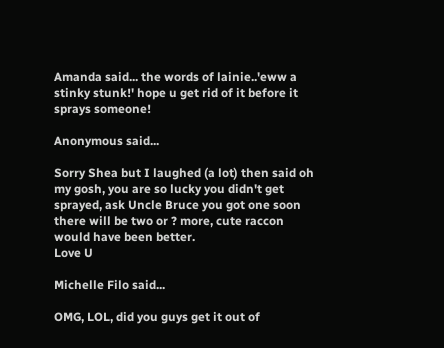Amanda said... the words of lainie..'eww a stinky stunk!' hope u get rid of it before it sprays someone!

Anonymous said...

Sorry Shea but I laughed (a lot) then said oh my gosh, you are so lucky you didn't get sprayed, ask Uncle Bruce you got one soon there will be two or ? more, cute raccon would have been better.
Love U

Michelle Filo said...

OMG, LOL, did you guys get it out of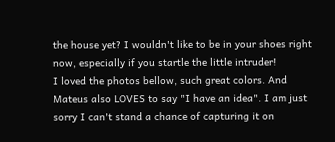the house yet? I wouldn't like to be in your shoes right now, especially if you startle the little intruder!
I loved the photos bellow, such great colors. And Mateus also LOVES to say "I have an idea". I am just sorry I can't stand a chance of capturing it on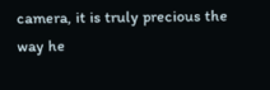camera, it is truly precious the way he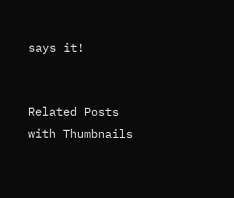says it!


Related Posts with Thumbnails